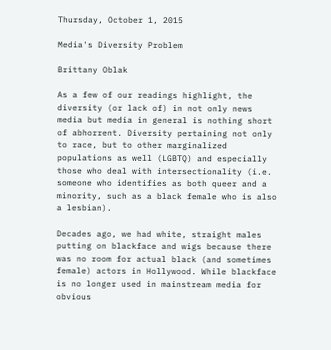Thursday, October 1, 2015

Media's Diversity Problem

Brittany Oblak

As a few of our readings highlight, the diversity (or lack of) in not only news media but media in general is nothing short of abhorrent. Diversity pertaining not only to race, but to other marginalized populations as well (LGBTQ) and especially those who deal with intersectionality (i.e. someone who identifies as both queer and a minority, such as a black female who is also a lesbian).

Decades ago, we had white, straight males putting on blackface and wigs because there was no room for actual black (and sometimes female) actors in Hollywood. While blackface is no longer used in mainstream media for obvious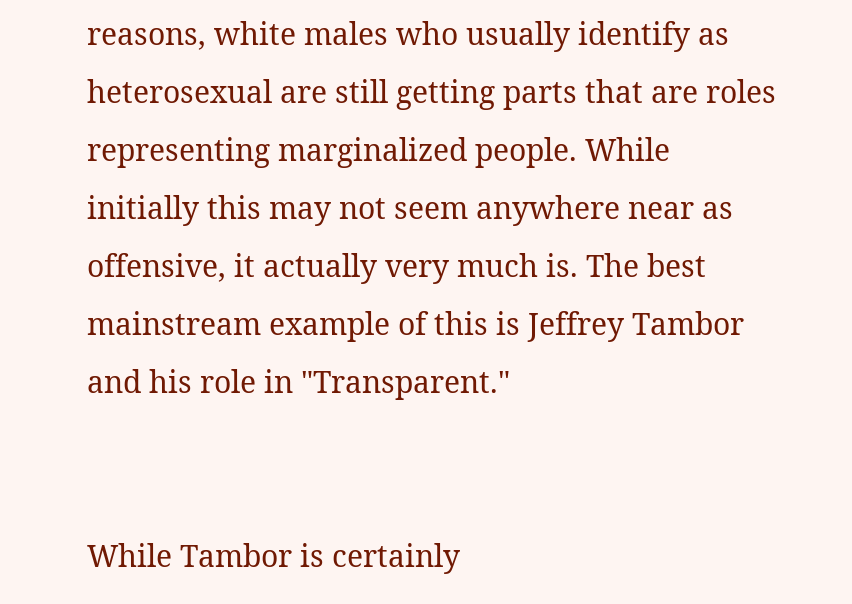reasons, white males who usually identify as heterosexual are still getting parts that are roles representing marginalized people. While initially this may not seem anywhere near as offensive, it actually very much is. The best mainstream example of this is Jeffrey Tambor and his role in "Transparent."


While Tambor is certainly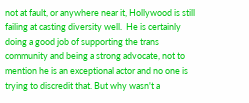not at fault, or anywhere near it, Hollywood is still failing at casting diversity well.  He is certainly doing a good job of supporting the trans community and being a strong advocate, not to mention he is an exceptional actor and no one is trying to discredit that. But why wasn't a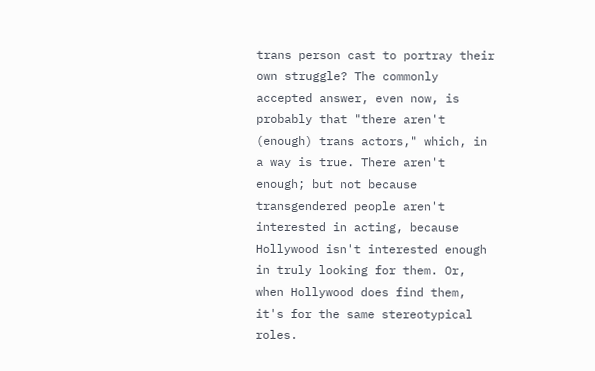trans person cast to portray their own struggle? The commonly accepted answer, even now, is probably that "there aren't (enough) trans actors," which, in a way is true. There aren't enough; but not because transgendered people aren't interested in acting, because Hollywood isn't interested enough in truly looking for them. Or, when Hollywood does find them, it's for the same stereotypical roles.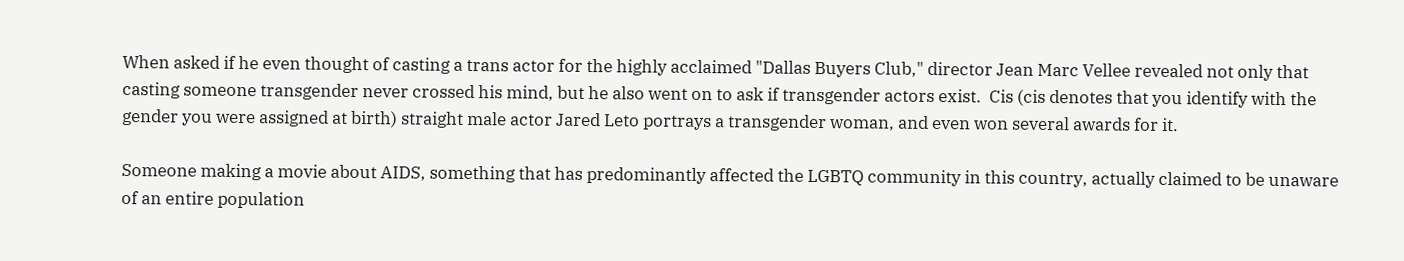When asked if he even thought of casting a trans actor for the highly acclaimed "Dallas Buyers Club," director Jean Marc Vellee revealed not only that casting someone transgender never crossed his mind, but he also went on to ask if transgender actors exist.  Cis (cis denotes that you identify with the gender you were assigned at birth) straight male actor Jared Leto portrays a transgender woman, and even won several awards for it.

Someone making a movie about AIDS, something that has predominantly affected the LGBTQ community in this country, actually claimed to be unaware of an entire population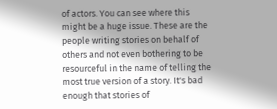of actors. You can see where this might be a huge issue. These are the people writing stories on behalf of others and not even bothering to be resourceful in the name of telling the most true version of a story. It's bad enough that stories of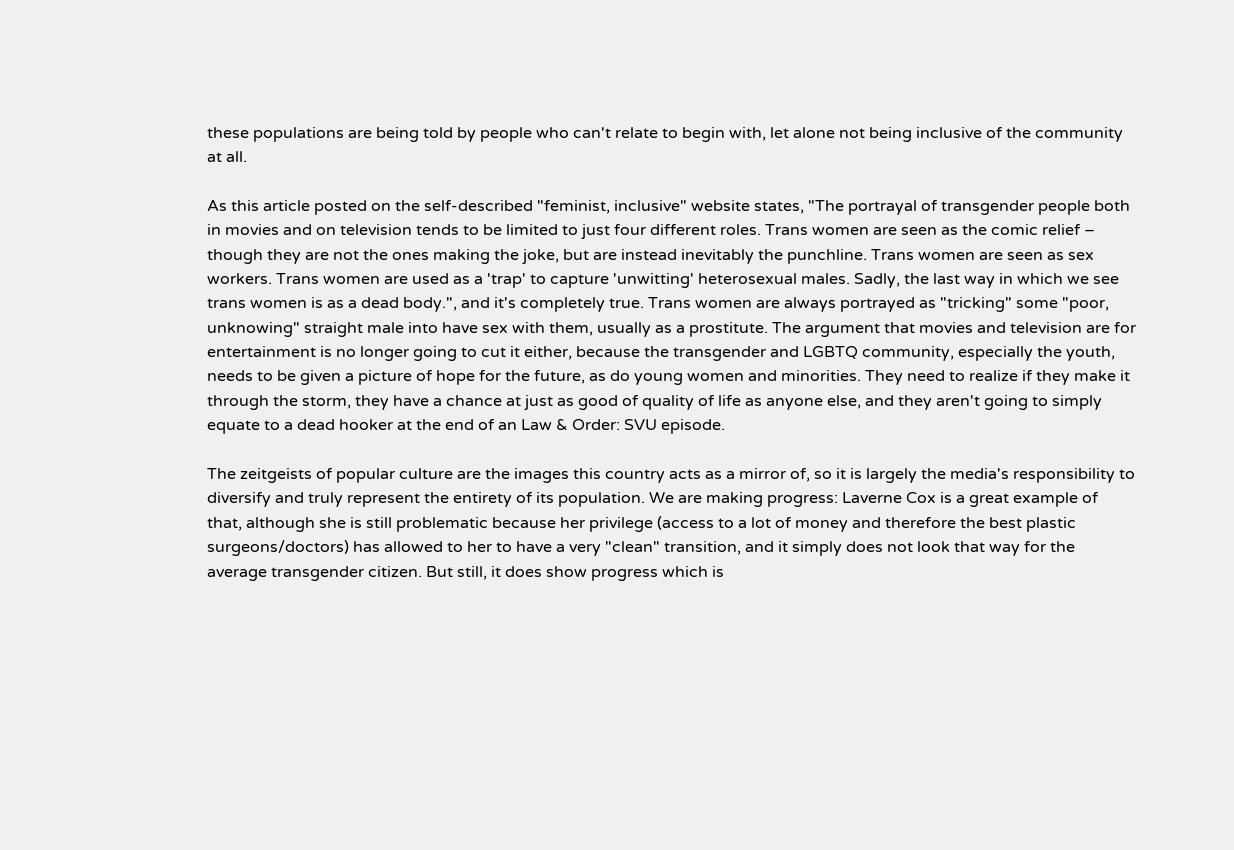these populations are being told by people who can't relate to begin with, let alone not being inclusive of the community at all.

As this article posted on the self-described "feminist, inclusive" website states, "The portrayal of transgender people both in movies and on television tends to be limited to just four different roles. Trans women are seen as the comic relief – though they are not the ones making the joke, but are instead inevitably the punchline. Trans women are seen as sex workers. Trans women are used as a 'trap' to capture 'unwitting' heterosexual males. Sadly, the last way in which we see trans women is as a dead body.", and it's completely true. Trans women are always portrayed as "tricking" some "poor, unknowing" straight male into have sex with them, usually as a prostitute. The argument that movies and television are for entertainment is no longer going to cut it either, because the transgender and LGBTQ community, especially the youth, needs to be given a picture of hope for the future, as do young women and minorities. They need to realize if they make it through the storm, they have a chance at just as good of quality of life as anyone else, and they aren't going to simply equate to a dead hooker at the end of an Law & Order: SVU episode.

The zeitgeists of popular culture are the images this country acts as a mirror of, so it is largely the media's responsibility to diversify and truly represent the entirety of its population. We are making progress: Laverne Cox is a great example of that, although she is still problematic because her privilege (access to a lot of money and therefore the best plastic surgeons/doctors) has allowed to her to have a very "clean" transition, and it simply does not look that way for the average transgender citizen. But still, it does show progress which is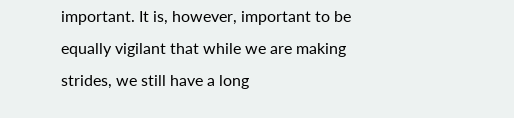important. It is, however, important to be equally vigilant that while we are making strides, we still have a long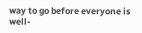way to go before everyone is well-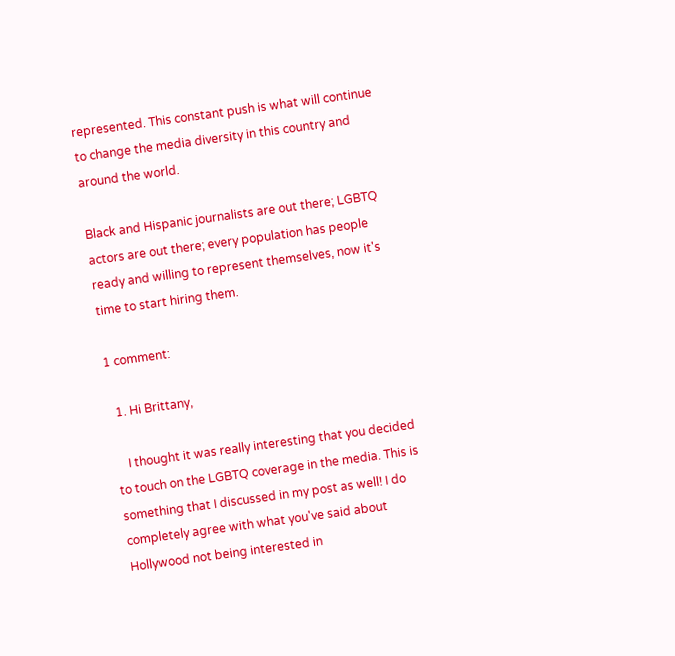represented. This constant push is what will continue to change the media diversity in this country and around the world.

Black and Hispanic journalists are out there; LGBTQ actors are out there; every population has people ready and willing to represent themselves, now it's time to start hiring them.

1 comment:

  1. Hi Brittany,

    I thought it was really interesting that you decided to touch on the LGBTQ coverage in the media. This is something that I discussed in my post as well! I do completely agree with what you've said about Hollywood not being interested in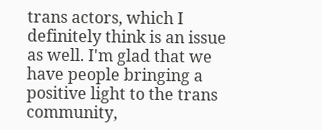trans actors, which I definitely think is an issue as well. I'm glad that we have people bringing a positive light to the trans community,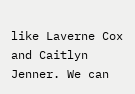like Laverne Cox and Caitlyn Jenner. We can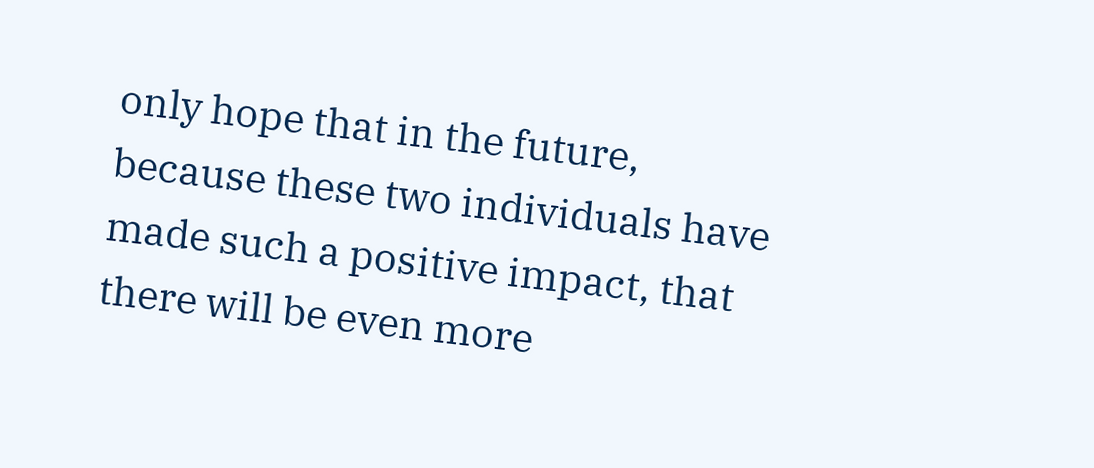only hope that in the future, because these two individuals have made such a positive impact, that there will be even more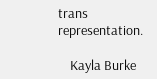trans representation.

    Kayla Burke